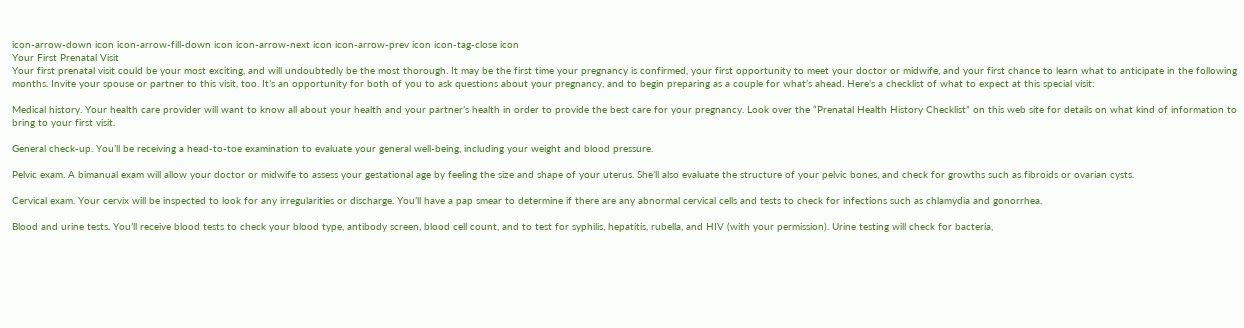icon-arrow-down icon icon-arrow-fill-down icon icon-arrow-next icon icon-arrow-prev icon icon-tag-close icon
Your First Prenatal Visit
Your first prenatal visit could be your most exciting, and will undoubtedly be the most thorough. It may be the first time your pregnancy is confirmed, your first opportunity to meet your doctor or midwife, and your first chance to learn what to anticipate in the following months. Invite your spouse or partner to this visit, too. It’s an opportunity for both of you to ask questions about your pregnancy, and to begin preparing as a couple for what’s ahead. Here’s a checklist of what to expect at this special visit:

Medical history. Your health care provider will want to know all about your health and your partner’s health in order to provide the best care for your pregnancy. Look over the “Prenatal Health History Checklist” on this web site for details on what kind of information to bring to your first visit.

General check-up. You’ll be receiving a head-to-toe examination to evaluate your general well-being, including your weight and blood pressure.

Pelvic exam. A bimanual exam will allow your doctor or midwife to assess your gestational age by feeling the size and shape of your uterus. She’ll also evaluate the structure of your pelvic bones, and check for growths such as fibroids or ovarian cysts.

Cervical exam. Your cervix will be inspected to look for any irregularities or discharge. You’ll have a pap smear to determine if there are any abnormal cervical cells and tests to check for infections such as chlamydia and gonorrhea.

Blood and urine tests. You’ll receive blood tests to check your blood type, antibody screen, blood cell count, and to test for syphilis, hepatitis, rubella, and HIV (with your permission). Urine testing will check for bacteria,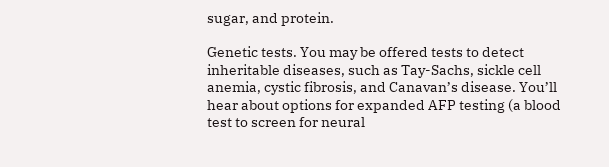sugar, and protein.

Genetic tests. You may be offered tests to detect inheritable diseases, such as Tay-Sachs, sickle cell anemia, cystic fibrosis, and Canavan’s disease. You’ll hear about options for expanded AFP testing (a blood test to screen for neural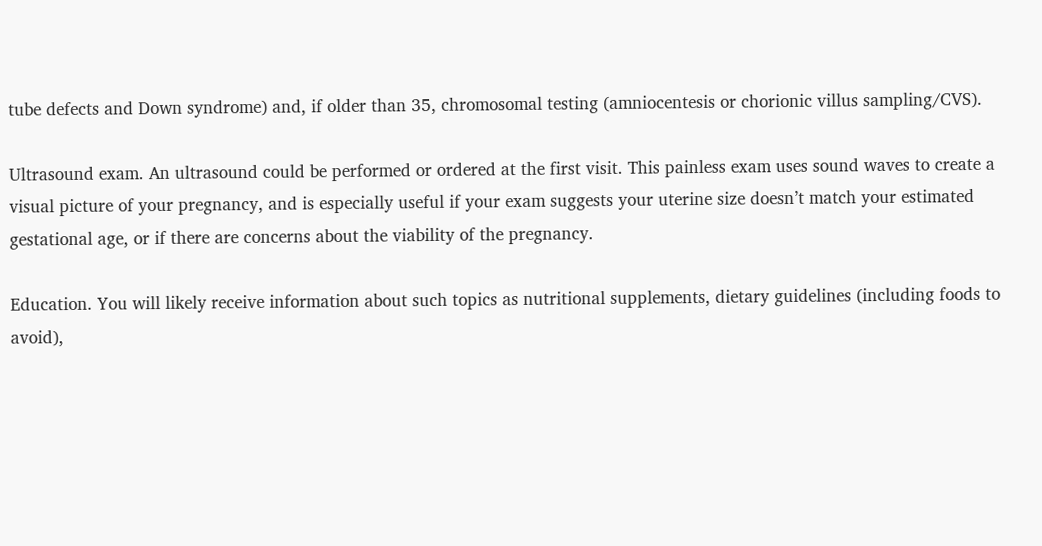tube defects and Down syndrome) and, if older than 35, chromosomal testing (amniocentesis or chorionic villus sampling/CVS).

Ultrasound exam. An ultrasound could be performed or ordered at the first visit. This painless exam uses sound waves to create a visual picture of your pregnancy, and is especially useful if your exam suggests your uterine size doesn’t match your estimated gestational age, or if there are concerns about the viability of the pregnancy.

Education. You will likely receive information about such topics as nutritional supplements, dietary guidelines (including foods to avoid),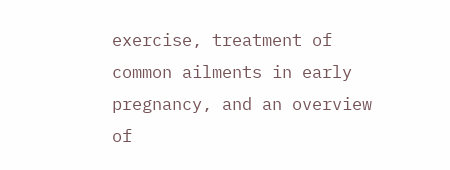exercise, treatment of common ailments in early pregnancy, and an overview of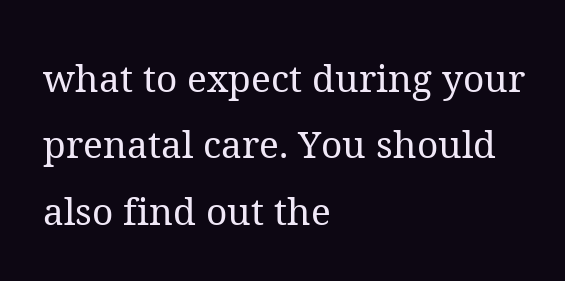what to expect during your prenatal care. You should also find out the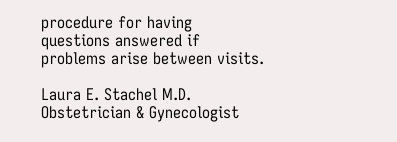procedure for having questions answered if problems arise between visits.

Laura E. Stachel M.D. Obstetrician & Gynecologist